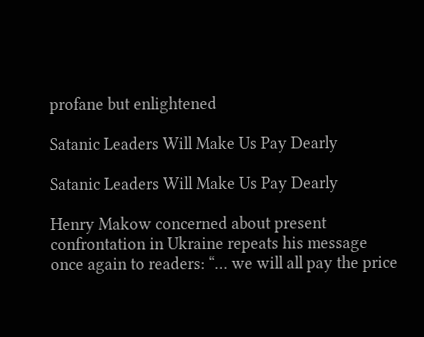profane but enlightened

Satanic Leaders Will Make Us Pay Dearly

Satanic Leaders Will Make Us Pay Dearly

Henry Makow concerned about present confrontation in Ukraine repeats his message once again to readers: “… we will all pay the price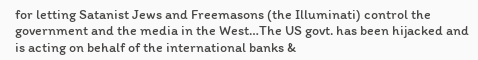for letting Satanist Jews and Freemasons (the Illuminati) control the government and the media in the West…The US govt. has been hijacked and is acting on behalf of the international banks &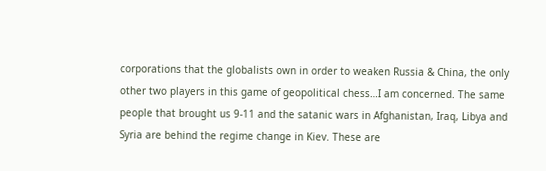corporations that the globalists own in order to weaken Russia & China, the only other two players in this game of geopolitical chess…I am concerned. The same people that brought us 9-11 and the satanic wars in Afghanistan, Iraq, Libya and Syria are behind the regime change in Kiev. These are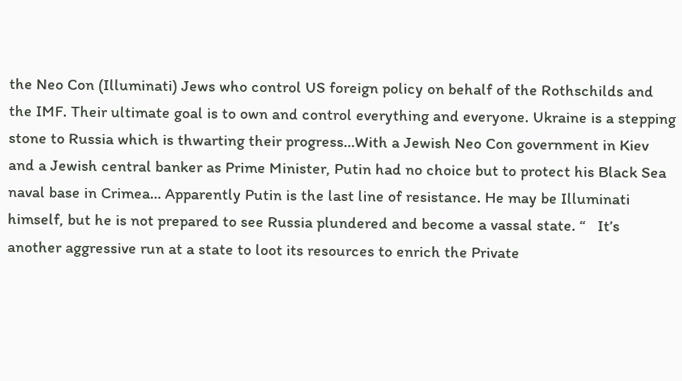the Neo Con (Illuminati) Jews who control US foreign policy on behalf of the Rothschilds and the IMF. Their ultimate goal is to own and control everything and everyone. Ukraine is a stepping stone to Russia which is thwarting their progress…With a Jewish Neo Con government in Kiev and a Jewish central banker as Prime Minister, Putin had no choice but to protect his Black Sea naval base in Crimea… Apparently Putin is the last line of resistance. He may be Illuminati himself, but he is not prepared to see Russia plundered and become a vassal state. “   It’s another aggressive run at a state to loot its resources to enrich the Private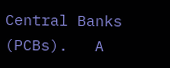Central Banks (PCBs).   A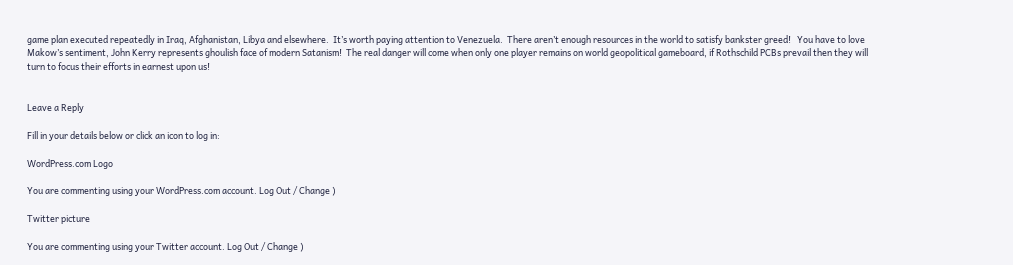game plan executed repeatedly in Iraq, Afghanistan, Libya and elsewhere.  It’s worth paying attention to Venezuela.  There aren’t enough resources in the world to satisfy bankster greed!   You have to love Makow’s sentiment, John Kerry represents ghoulish face of modern Satanism!  The real danger will come when only one player remains on world geopolitical gameboard, if Rothschild PCBs prevail then they will turn to focus their efforts in earnest upon us!


Leave a Reply

Fill in your details below or click an icon to log in:

WordPress.com Logo

You are commenting using your WordPress.com account. Log Out / Change )

Twitter picture

You are commenting using your Twitter account. Log Out / Change )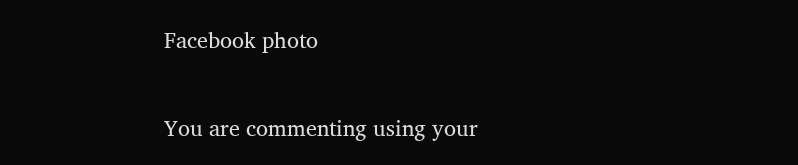Facebook photo

You are commenting using your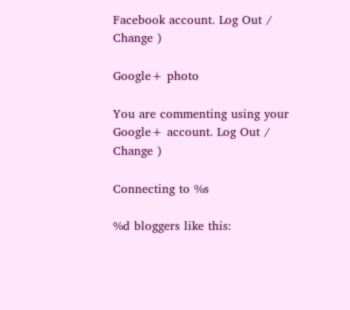Facebook account. Log Out / Change )

Google+ photo

You are commenting using your Google+ account. Log Out / Change )

Connecting to %s

%d bloggers like this: